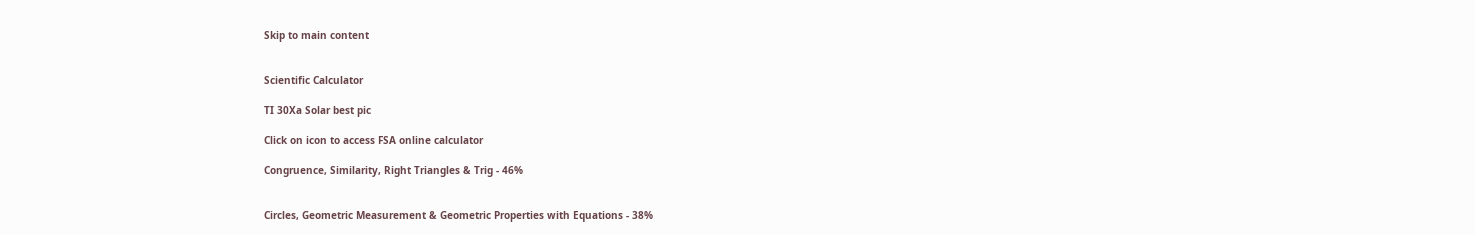Skip to main content


Scientific Calculator

TI 30Xa Solar best pic

Click on icon to access FSA online calculator

Congruence, Similarity, Right Triangles & Trig - 46%


Circles, Geometric Measurement & Geometric Properties with Equations - 38%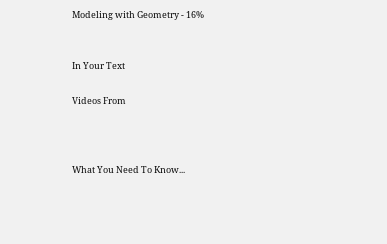Modeling with Geometry - 16%


In Your Text

Videos From



What You Need To Know...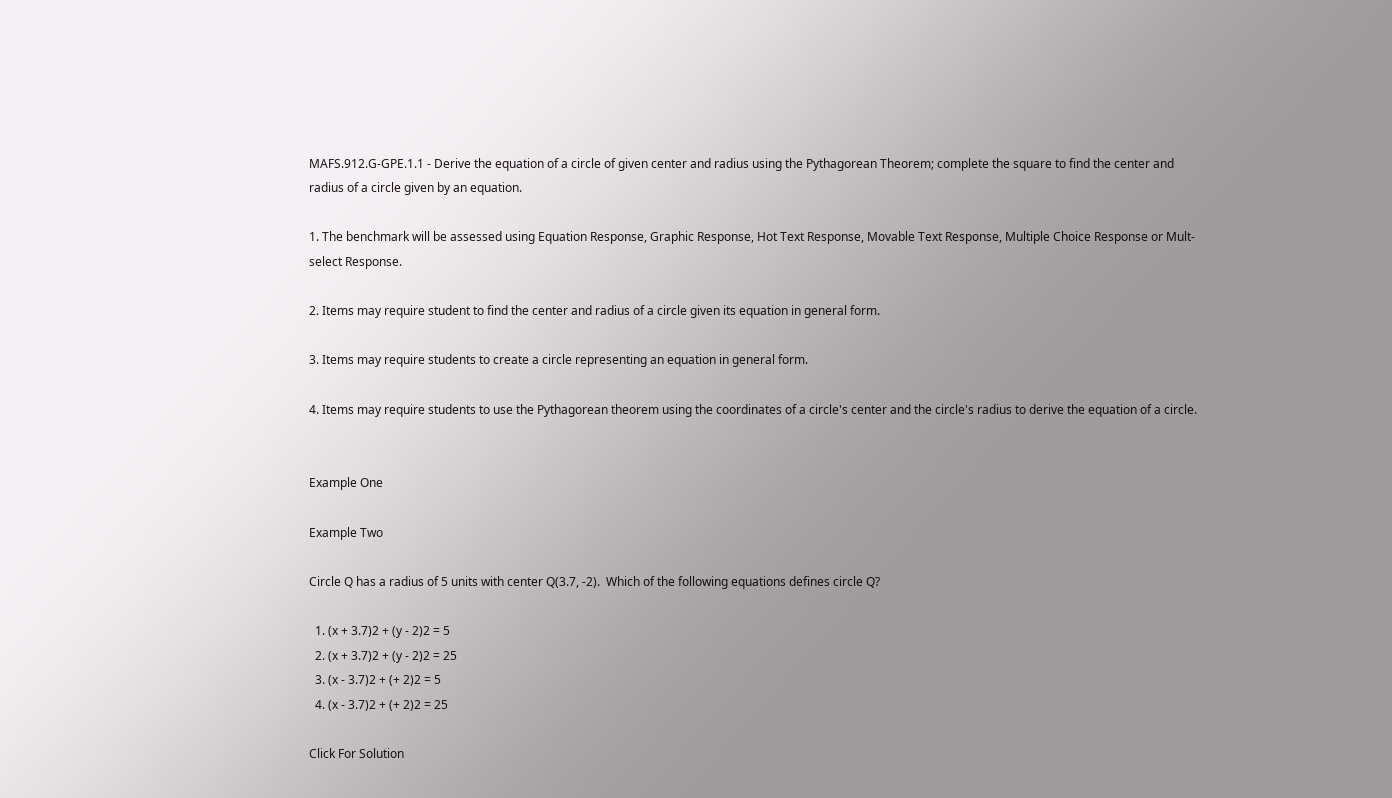MAFS.912.G-GPE.1.1 - Derive the equation of a circle of given center and radius using the Pythagorean Theorem; complete the square to find the center and radius of a circle given by an equation.

1. The benchmark will be assessed using Equation Response, Graphic Response, Hot Text Response, Movable Text Response, Multiple Choice Response or Mult-select Response.

2. Items may require student to find the center and radius of a circle given its equation in general form.

3. Items may require students to create a circle representing an equation in general form.

4. Items may require students to use the Pythagorean theorem using the coordinates of a circle's center and the circle's radius to derive the equation of a circle.


Example One

Example Two

Circle Q has a radius of 5 units with center Q(3.7, -2).  Which of the following equations defines circle Q?

  1. (x + 3.7)2 + (y - 2)2 = 5
  2. (x + 3.7)2 + (y - 2)2 = 25
  3. (x - 3.7)2 + (+ 2)2 = 5
  4. (x - 3.7)2 + (+ 2)2 = 25

Click For Solution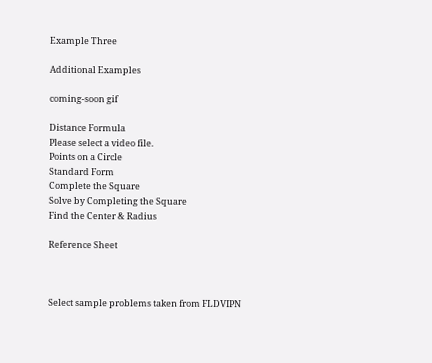Example Three

Additional Examples

coming-soon gif

Distance Formula
Please select a video file.
Points on a Circle
Standard Form
Complete the Square
Solve by Completing the Square
Find the Center & Radius

Reference Sheet



Select sample problems taken from FLDVIPN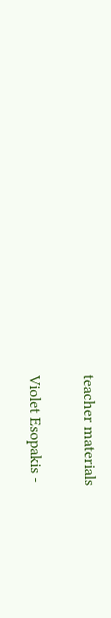teacher materials

Violet Esopakis -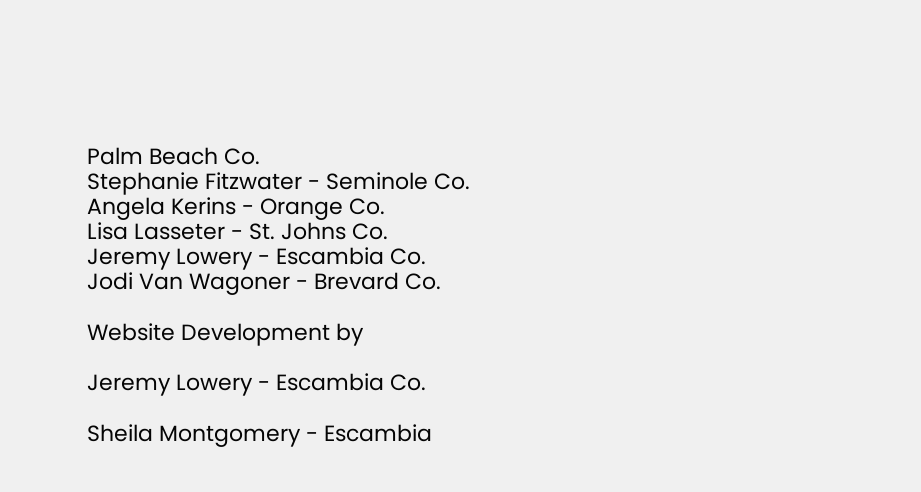Palm Beach Co.
Stephanie Fitzwater - Seminole Co.
Angela Kerins - Orange Co.
Lisa Lasseter - St. Johns Co.
Jeremy Lowery - Escambia Co.
Jodi Van Wagoner - Brevard Co.

Website Development by

Jeremy Lowery - Escambia Co.

Sheila Montgomery - Escambia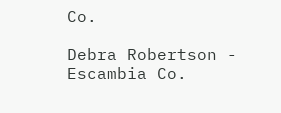Co.

Debra Robertson - Escambia Co.